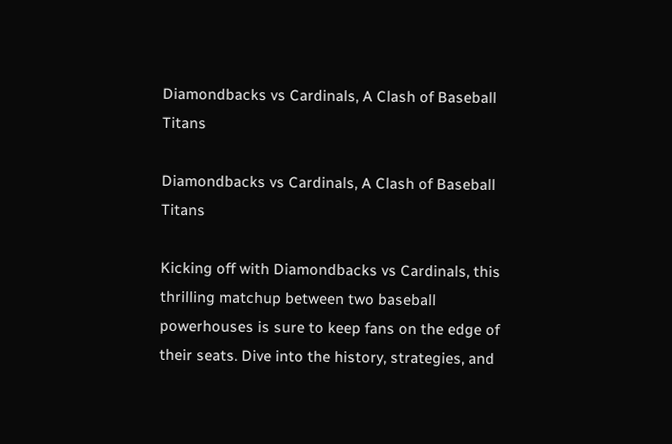Diamondbacks vs Cardinals, A Clash of Baseball Titans

Diamondbacks vs Cardinals, A Clash of Baseball Titans

Kicking off with Diamondbacks vs Cardinals, this thrilling matchup between two baseball powerhouses is sure to keep fans on the edge of their seats. Dive into the history, strategies, and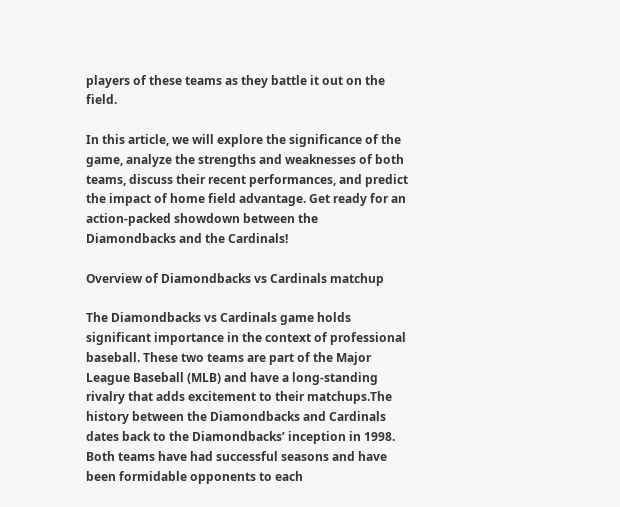players of these teams as they battle it out on the field.

In this article, we will explore the significance of the game, analyze the strengths and weaknesses of both teams, discuss their recent performances, and predict the impact of home field advantage. Get ready for an action-packed showdown between the Diamondbacks and the Cardinals!

Overview of Diamondbacks vs Cardinals matchup

The Diamondbacks vs Cardinals game holds significant importance in the context of professional baseball. These two teams are part of the Major League Baseball (MLB) and have a long-standing rivalry that adds excitement to their matchups.The history between the Diamondbacks and Cardinals dates back to the Diamondbacks’ inception in 1998. Both teams have had successful seasons and have been formidable opponents to each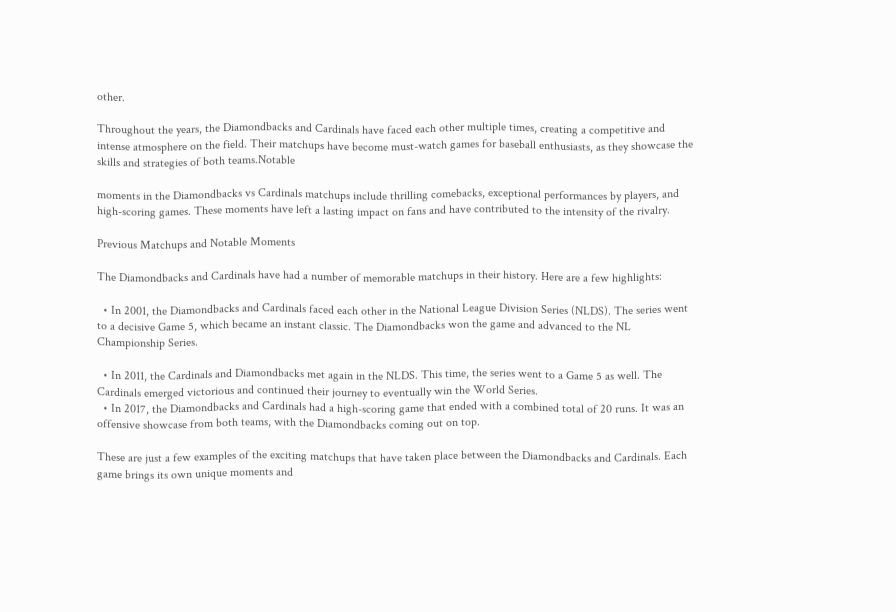other.

Throughout the years, the Diamondbacks and Cardinals have faced each other multiple times, creating a competitive and intense atmosphere on the field. Their matchups have become must-watch games for baseball enthusiasts, as they showcase the skills and strategies of both teams.Notable

moments in the Diamondbacks vs Cardinals matchups include thrilling comebacks, exceptional performances by players, and high-scoring games. These moments have left a lasting impact on fans and have contributed to the intensity of the rivalry.

Previous Matchups and Notable Moments

The Diamondbacks and Cardinals have had a number of memorable matchups in their history. Here are a few highlights:

  • In 2001, the Diamondbacks and Cardinals faced each other in the National League Division Series (NLDS). The series went to a decisive Game 5, which became an instant classic. The Diamondbacks won the game and advanced to the NL Championship Series.

  • In 2011, the Cardinals and Diamondbacks met again in the NLDS. This time, the series went to a Game 5 as well. The Cardinals emerged victorious and continued their journey to eventually win the World Series.
  • In 2017, the Diamondbacks and Cardinals had a high-scoring game that ended with a combined total of 20 runs. It was an offensive showcase from both teams, with the Diamondbacks coming out on top.

These are just a few examples of the exciting matchups that have taken place between the Diamondbacks and Cardinals. Each game brings its own unique moments and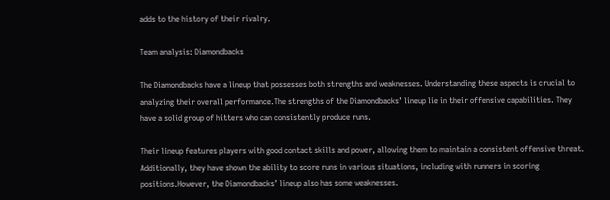adds to the history of their rivalry.

Team analysis: Diamondbacks

The Diamondbacks have a lineup that possesses both strengths and weaknesses. Understanding these aspects is crucial to analyzing their overall performance.The strengths of the Diamondbacks’ lineup lie in their offensive capabilities. They have a solid group of hitters who can consistently produce runs.

Their lineup features players with good contact skills and power, allowing them to maintain a consistent offensive threat. Additionally, they have shown the ability to score runs in various situations, including with runners in scoring positions.However, the Diamondbacks’ lineup also has some weaknesses.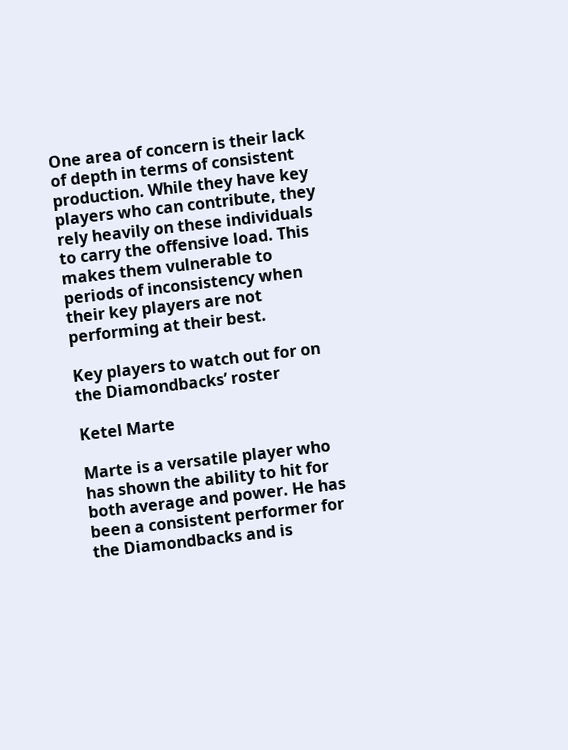One area of concern is their lack of depth in terms of consistent production. While they have key players who can contribute, they rely heavily on these individuals to carry the offensive load. This makes them vulnerable to periods of inconsistency when their key players are not performing at their best.

Key players to watch out for on the Diamondbacks’ roster

Ketel Marte

Marte is a versatile player who has shown the ability to hit for both average and power. He has been a consistent performer for the Diamondbacks and is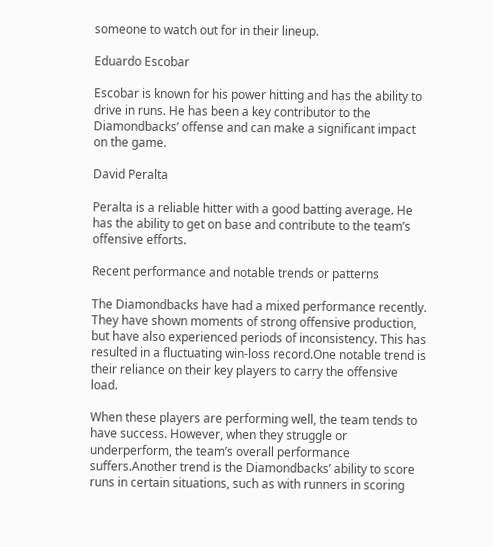someone to watch out for in their lineup.

Eduardo Escobar

Escobar is known for his power hitting and has the ability to drive in runs. He has been a key contributor to the Diamondbacks’ offense and can make a significant impact on the game.

David Peralta

Peralta is a reliable hitter with a good batting average. He has the ability to get on base and contribute to the team’s offensive efforts.

Recent performance and notable trends or patterns

The Diamondbacks have had a mixed performance recently. They have shown moments of strong offensive production, but have also experienced periods of inconsistency. This has resulted in a fluctuating win-loss record.One notable trend is their reliance on their key players to carry the offensive load.

When these players are performing well, the team tends to have success. However, when they struggle or underperform, the team’s overall performance suffers.Another trend is the Diamondbacks’ ability to score runs in certain situations, such as with runners in scoring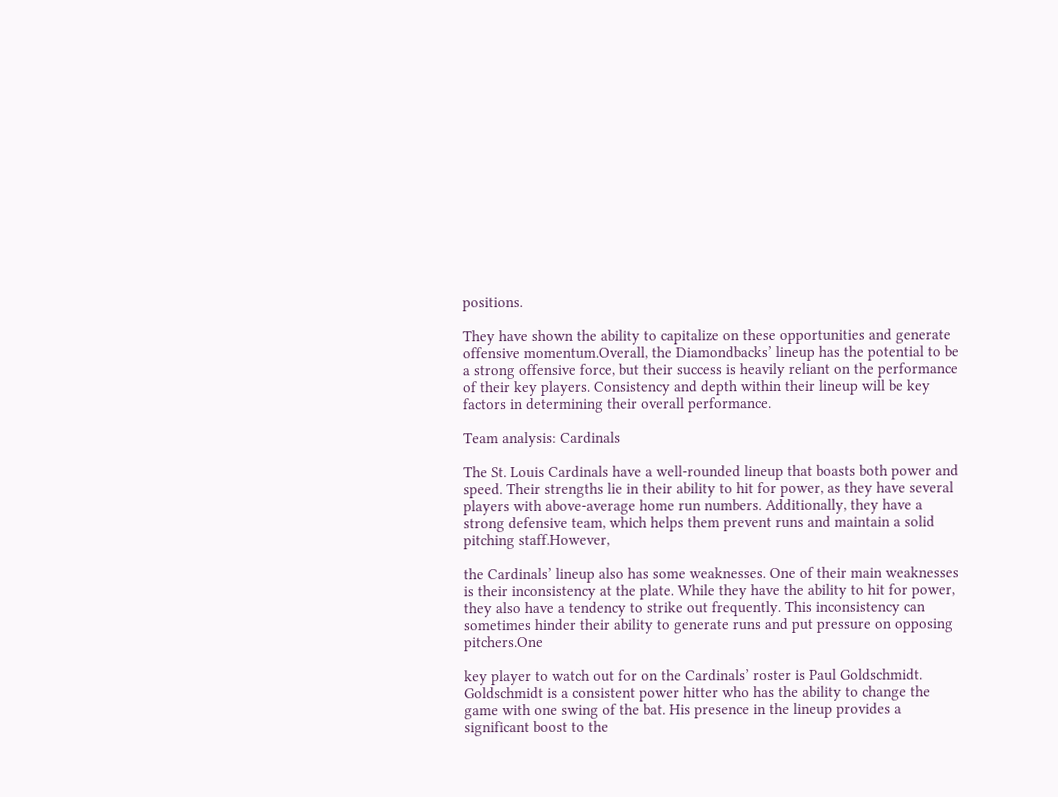positions.

They have shown the ability to capitalize on these opportunities and generate offensive momentum.Overall, the Diamondbacks’ lineup has the potential to be a strong offensive force, but their success is heavily reliant on the performance of their key players. Consistency and depth within their lineup will be key factors in determining their overall performance.

Team analysis: Cardinals

The St. Louis Cardinals have a well-rounded lineup that boasts both power and speed. Their strengths lie in their ability to hit for power, as they have several players with above-average home run numbers. Additionally, they have a strong defensive team, which helps them prevent runs and maintain a solid pitching staff.However,

the Cardinals’ lineup also has some weaknesses. One of their main weaknesses is their inconsistency at the plate. While they have the ability to hit for power, they also have a tendency to strike out frequently. This inconsistency can sometimes hinder their ability to generate runs and put pressure on opposing pitchers.One

key player to watch out for on the Cardinals’ roster is Paul Goldschmidt. Goldschmidt is a consistent power hitter who has the ability to change the game with one swing of the bat. His presence in the lineup provides a significant boost to the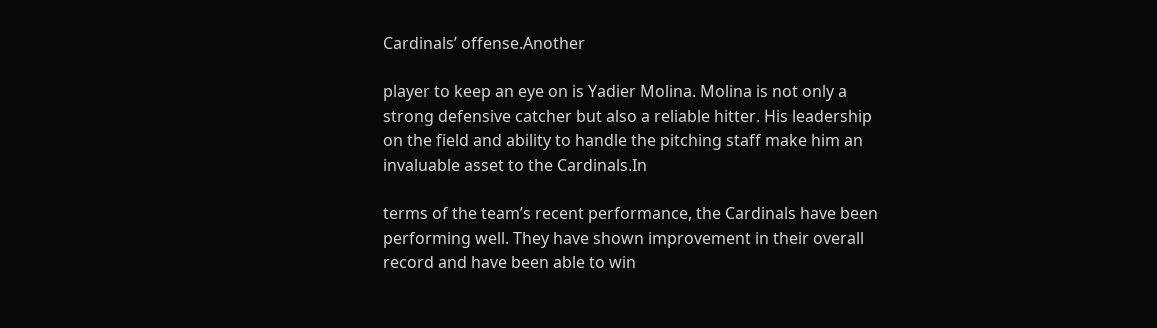Cardinals’ offense.Another

player to keep an eye on is Yadier Molina. Molina is not only a strong defensive catcher but also a reliable hitter. His leadership on the field and ability to handle the pitching staff make him an invaluable asset to the Cardinals.In

terms of the team’s recent performance, the Cardinals have been performing well. They have shown improvement in their overall record and have been able to win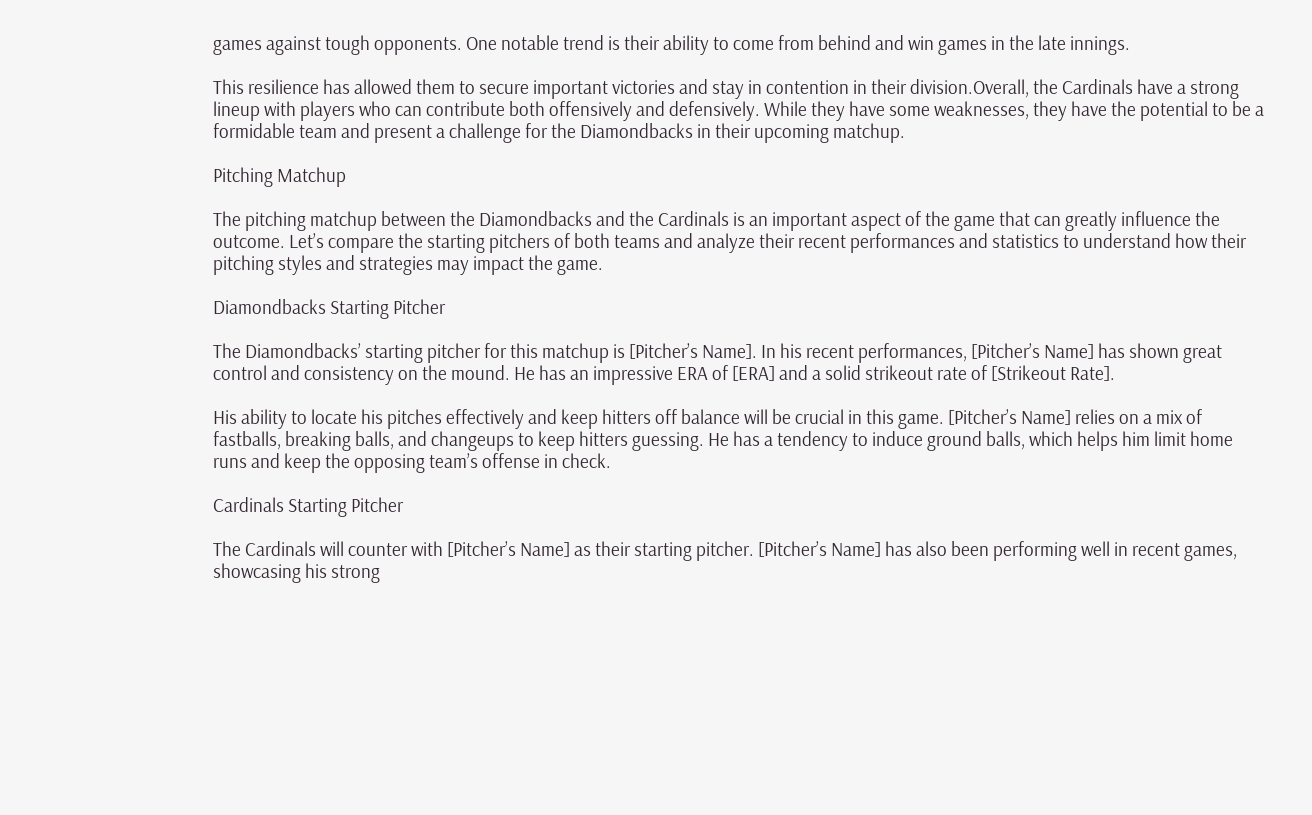games against tough opponents. One notable trend is their ability to come from behind and win games in the late innings.

This resilience has allowed them to secure important victories and stay in contention in their division.Overall, the Cardinals have a strong lineup with players who can contribute both offensively and defensively. While they have some weaknesses, they have the potential to be a formidable team and present a challenge for the Diamondbacks in their upcoming matchup.

Pitching Matchup

The pitching matchup between the Diamondbacks and the Cardinals is an important aspect of the game that can greatly influence the outcome. Let’s compare the starting pitchers of both teams and analyze their recent performances and statistics to understand how their pitching styles and strategies may impact the game.

Diamondbacks Starting Pitcher

The Diamondbacks’ starting pitcher for this matchup is [Pitcher’s Name]. In his recent performances, [Pitcher’s Name] has shown great control and consistency on the mound. He has an impressive ERA of [ERA] and a solid strikeout rate of [Strikeout Rate].

His ability to locate his pitches effectively and keep hitters off balance will be crucial in this game. [Pitcher’s Name] relies on a mix of fastballs, breaking balls, and changeups to keep hitters guessing. He has a tendency to induce ground balls, which helps him limit home runs and keep the opposing team’s offense in check.

Cardinals Starting Pitcher

The Cardinals will counter with [Pitcher’s Name] as their starting pitcher. [Pitcher’s Name] has also been performing well in recent games, showcasing his strong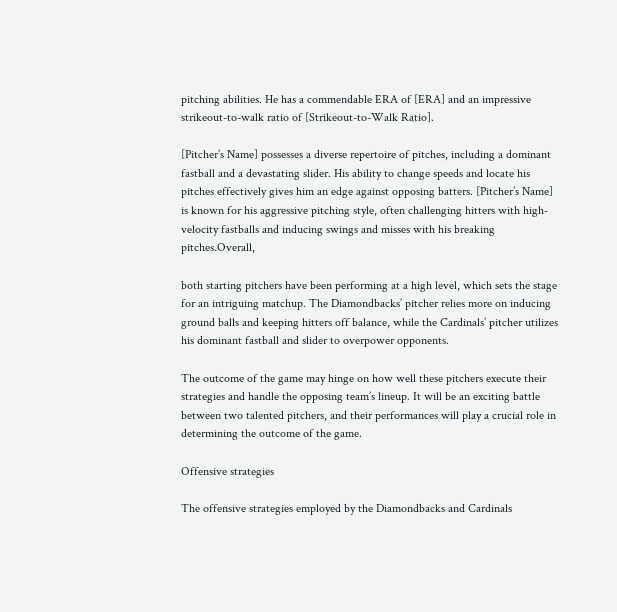pitching abilities. He has a commendable ERA of [ERA] and an impressive strikeout-to-walk ratio of [Strikeout-to-Walk Ratio].

[Pitcher’s Name] possesses a diverse repertoire of pitches, including a dominant fastball and a devastating slider. His ability to change speeds and locate his pitches effectively gives him an edge against opposing batters. [Pitcher’s Name] is known for his aggressive pitching style, often challenging hitters with high-velocity fastballs and inducing swings and misses with his breaking pitches.Overall,

both starting pitchers have been performing at a high level, which sets the stage for an intriguing matchup. The Diamondbacks’ pitcher relies more on inducing ground balls and keeping hitters off balance, while the Cardinals’ pitcher utilizes his dominant fastball and slider to overpower opponents.

The outcome of the game may hinge on how well these pitchers execute their strategies and handle the opposing team’s lineup. It will be an exciting battle between two talented pitchers, and their performances will play a crucial role in determining the outcome of the game.

Offensive strategies

The offensive strategies employed by the Diamondbacks and Cardinals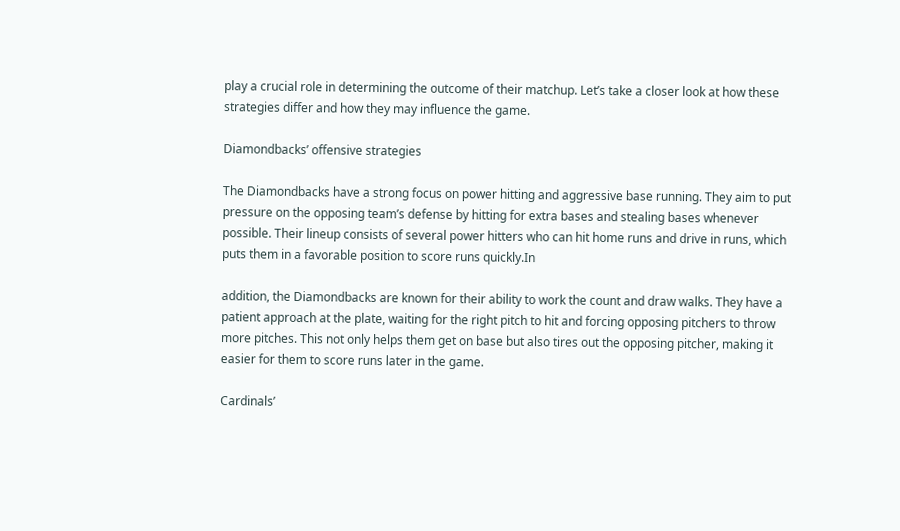play a crucial role in determining the outcome of their matchup. Let’s take a closer look at how these strategies differ and how they may influence the game.

Diamondbacks’ offensive strategies

The Diamondbacks have a strong focus on power hitting and aggressive base running. They aim to put pressure on the opposing team’s defense by hitting for extra bases and stealing bases whenever possible. Their lineup consists of several power hitters who can hit home runs and drive in runs, which puts them in a favorable position to score runs quickly.In

addition, the Diamondbacks are known for their ability to work the count and draw walks. They have a patient approach at the plate, waiting for the right pitch to hit and forcing opposing pitchers to throw more pitches. This not only helps them get on base but also tires out the opposing pitcher, making it easier for them to score runs later in the game.

Cardinals’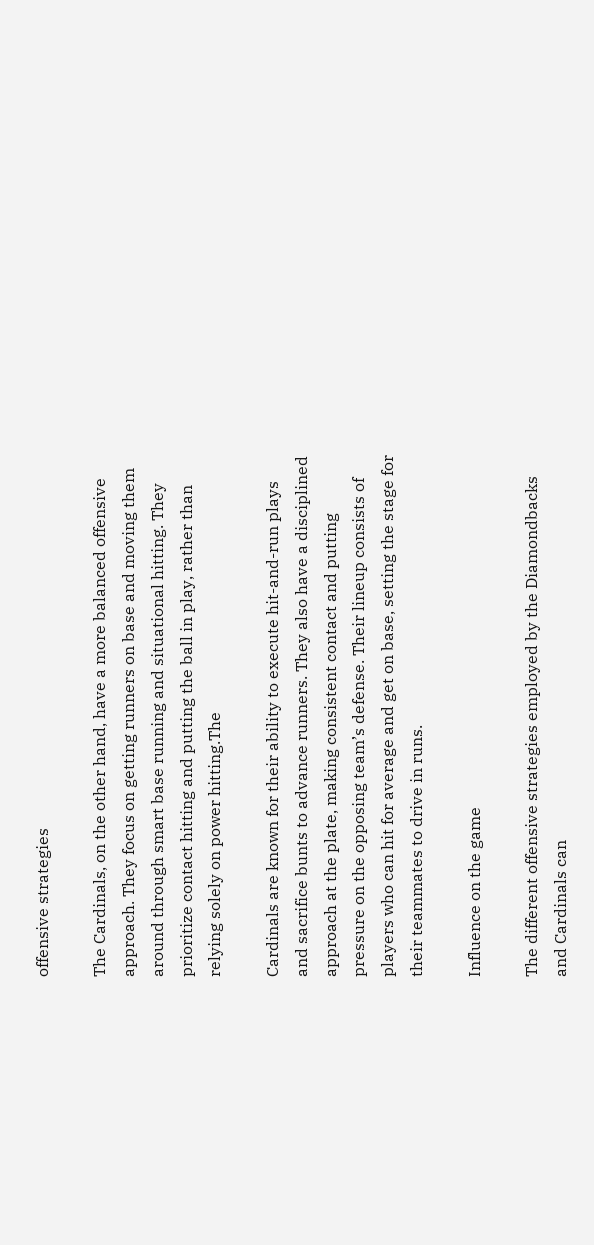offensive strategies

The Cardinals, on the other hand, have a more balanced offensive approach. They focus on getting runners on base and moving them around through smart base running and situational hitting. They prioritize contact hitting and putting the ball in play, rather than relying solely on power hitting.The

Cardinals are known for their ability to execute hit-and-run plays and sacrifice bunts to advance runners. They also have a disciplined approach at the plate, making consistent contact and putting pressure on the opposing team’s defense. Their lineup consists of players who can hit for average and get on base, setting the stage for their teammates to drive in runs.

Influence on the game

The different offensive strategies employed by the Diamondbacks and Cardinals can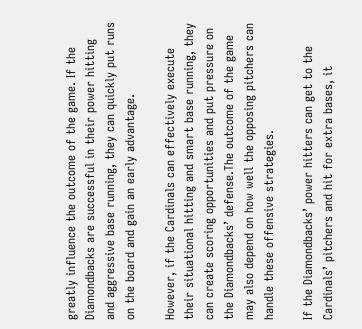greatly influence the outcome of the game. If the Diamondbacks are successful in their power hitting and aggressive base running, they can quickly put runs on the board and gain an early advantage.

However, if the Cardinals can effectively execute their situational hitting and smart base running, they can create scoring opportunities and put pressure on the Diamondbacks’ defense.The outcome of the game may also depend on how well the opposing pitchers can handle these offensive strategies.

If the Diamondbacks’ power hitters can get to the Cardinals’ pitchers and hit for extra bases, it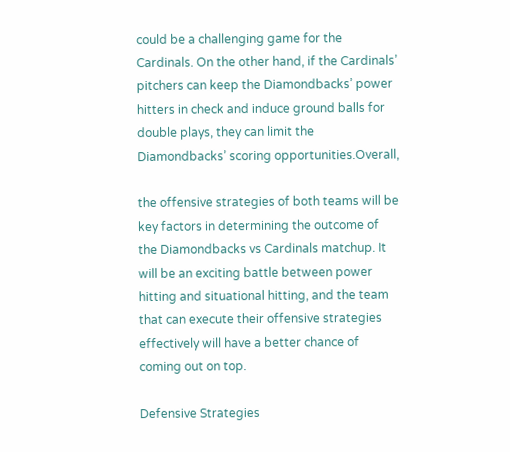could be a challenging game for the Cardinals. On the other hand, if the Cardinals’ pitchers can keep the Diamondbacks’ power hitters in check and induce ground balls for double plays, they can limit the Diamondbacks’ scoring opportunities.Overall,

the offensive strategies of both teams will be key factors in determining the outcome of the Diamondbacks vs Cardinals matchup. It will be an exciting battle between power hitting and situational hitting, and the team that can execute their offensive strategies effectively will have a better chance of coming out on top.

Defensive Strategies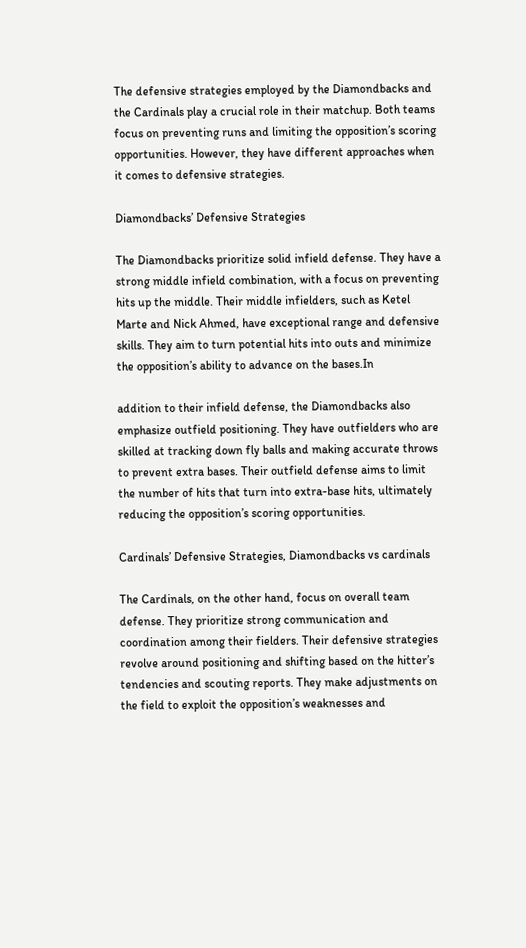The defensive strategies employed by the Diamondbacks and the Cardinals play a crucial role in their matchup. Both teams focus on preventing runs and limiting the opposition’s scoring opportunities. However, they have different approaches when it comes to defensive strategies.

Diamondbacks’ Defensive Strategies

The Diamondbacks prioritize solid infield defense. They have a strong middle infield combination, with a focus on preventing hits up the middle. Their middle infielders, such as Ketel Marte and Nick Ahmed, have exceptional range and defensive skills. They aim to turn potential hits into outs and minimize the opposition’s ability to advance on the bases.In

addition to their infield defense, the Diamondbacks also emphasize outfield positioning. They have outfielders who are skilled at tracking down fly balls and making accurate throws to prevent extra bases. Their outfield defense aims to limit the number of hits that turn into extra-base hits, ultimately reducing the opposition’s scoring opportunities.

Cardinals’ Defensive Strategies, Diamondbacks vs cardinals

The Cardinals, on the other hand, focus on overall team defense. They prioritize strong communication and coordination among their fielders. Their defensive strategies revolve around positioning and shifting based on the hitter’s tendencies and scouting reports. They make adjustments on the field to exploit the opposition’s weaknesses and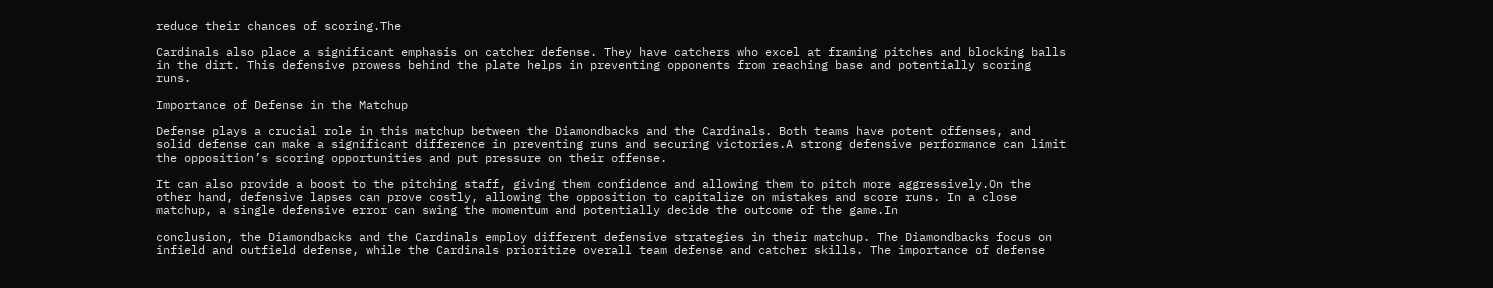reduce their chances of scoring.The

Cardinals also place a significant emphasis on catcher defense. They have catchers who excel at framing pitches and blocking balls in the dirt. This defensive prowess behind the plate helps in preventing opponents from reaching base and potentially scoring runs.

Importance of Defense in the Matchup

Defense plays a crucial role in this matchup between the Diamondbacks and the Cardinals. Both teams have potent offenses, and solid defense can make a significant difference in preventing runs and securing victories.A strong defensive performance can limit the opposition’s scoring opportunities and put pressure on their offense.

It can also provide a boost to the pitching staff, giving them confidence and allowing them to pitch more aggressively.On the other hand, defensive lapses can prove costly, allowing the opposition to capitalize on mistakes and score runs. In a close matchup, a single defensive error can swing the momentum and potentially decide the outcome of the game.In

conclusion, the Diamondbacks and the Cardinals employ different defensive strategies in their matchup. The Diamondbacks focus on infield and outfield defense, while the Cardinals prioritize overall team defense and catcher skills. The importance of defense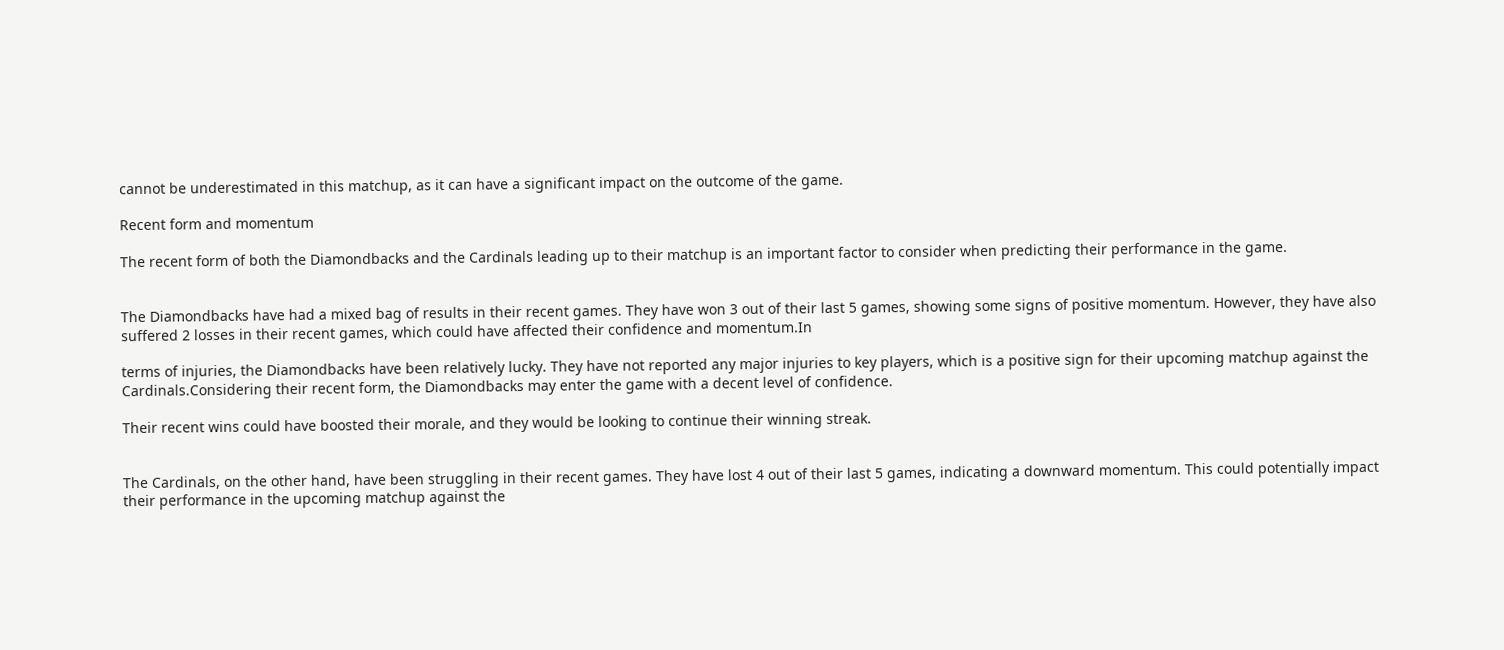cannot be underestimated in this matchup, as it can have a significant impact on the outcome of the game.

Recent form and momentum

The recent form of both the Diamondbacks and the Cardinals leading up to their matchup is an important factor to consider when predicting their performance in the game.


The Diamondbacks have had a mixed bag of results in their recent games. They have won 3 out of their last 5 games, showing some signs of positive momentum. However, they have also suffered 2 losses in their recent games, which could have affected their confidence and momentum.In

terms of injuries, the Diamondbacks have been relatively lucky. They have not reported any major injuries to key players, which is a positive sign for their upcoming matchup against the Cardinals.Considering their recent form, the Diamondbacks may enter the game with a decent level of confidence.

Their recent wins could have boosted their morale, and they would be looking to continue their winning streak.


The Cardinals, on the other hand, have been struggling in their recent games. They have lost 4 out of their last 5 games, indicating a downward momentum. This could potentially impact their performance in the upcoming matchup against the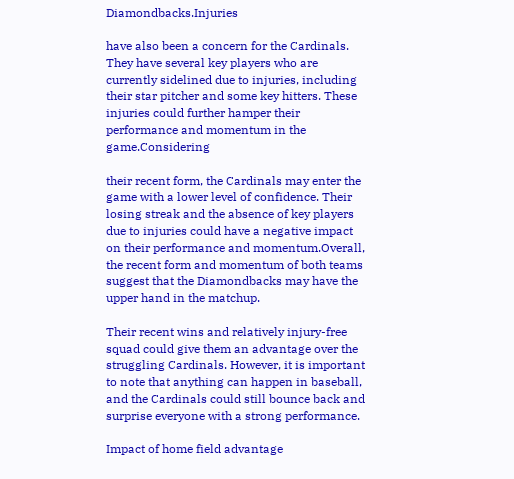Diamondbacks.Injuries

have also been a concern for the Cardinals. They have several key players who are currently sidelined due to injuries, including their star pitcher and some key hitters. These injuries could further hamper their performance and momentum in the game.Considering

their recent form, the Cardinals may enter the game with a lower level of confidence. Their losing streak and the absence of key players due to injuries could have a negative impact on their performance and momentum.Overall, the recent form and momentum of both teams suggest that the Diamondbacks may have the upper hand in the matchup.

Their recent wins and relatively injury-free squad could give them an advantage over the struggling Cardinals. However, it is important to note that anything can happen in baseball, and the Cardinals could still bounce back and surprise everyone with a strong performance.

Impact of home field advantage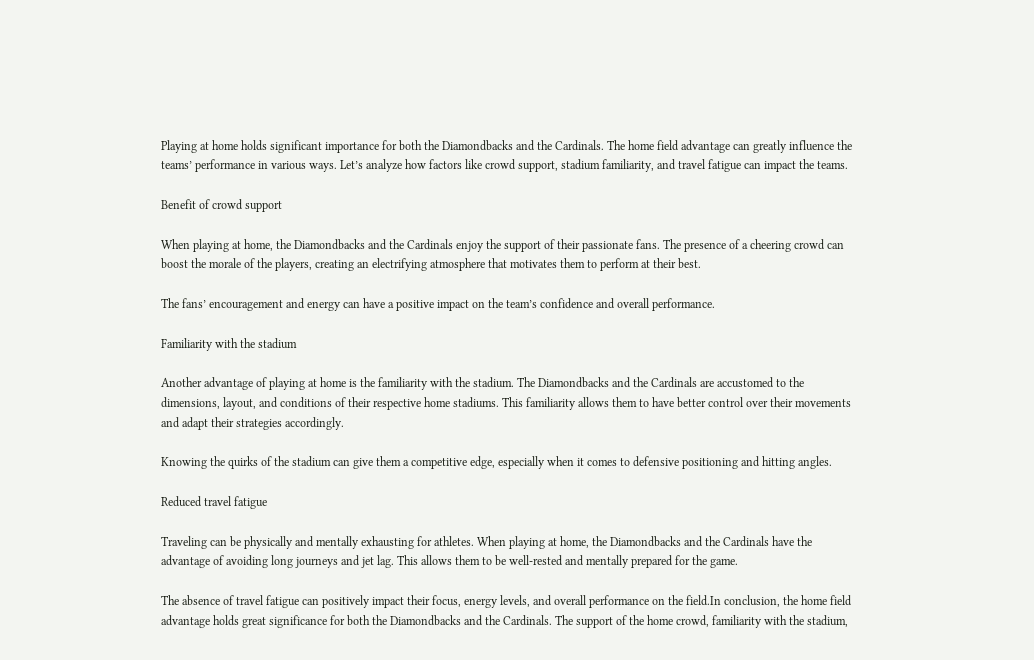Playing at home holds significant importance for both the Diamondbacks and the Cardinals. The home field advantage can greatly influence the teams’ performance in various ways. Let’s analyze how factors like crowd support, stadium familiarity, and travel fatigue can impact the teams.

Benefit of crowd support

When playing at home, the Diamondbacks and the Cardinals enjoy the support of their passionate fans. The presence of a cheering crowd can boost the morale of the players, creating an electrifying atmosphere that motivates them to perform at their best.

The fans’ encouragement and energy can have a positive impact on the team’s confidence and overall performance.

Familiarity with the stadium

Another advantage of playing at home is the familiarity with the stadium. The Diamondbacks and the Cardinals are accustomed to the dimensions, layout, and conditions of their respective home stadiums. This familiarity allows them to have better control over their movements and adapt their strategies accordingly.

Knowing the quirks of the stadium can give them a competitive edge, especially when it comes to defensive positioning and hitting angles.

Reduced travel fatigue

Traveling can be physically and mentally exhausting for athletes. When playing at home, the Diamondbacks and the Cardinals have the advantage of avoiding long journeys and jet lag. This allows them to be well-rested and mentally prepared for the game.

The absence of travel fatigue can positively impact their focus, energy levels, and overall performance on the field.In conclusion, the home field advantage holds great significance for both the Diamondbacks and the Cardinals. The support of the home crowd, familiarity with the stadium,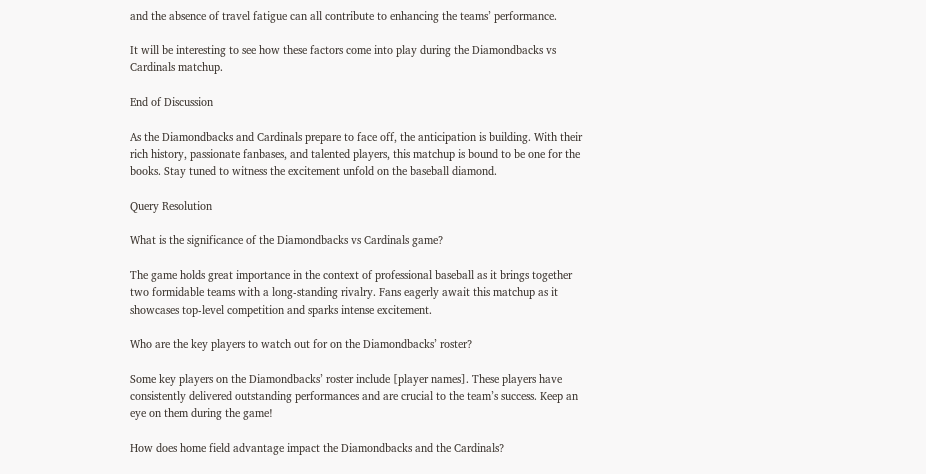and the absence of travel fatigue can all contribute to enhancing the teams’ performance.

It will be interesting to see how these factors come into play during the Diamondbacks vs Cardinals matchup.

End of Discussion

As the Diamondbacks and Cardinals prepare to face off, the anticipation is building. With their rich history, passionate fanbases, and talented players, this matchup is bound to be one for the books. Stay tuned to witness the excitement unfold on the baseball diamond.

Query Resolution

What is the significance of the Diamondbacks vs Cardinals game?

The game holds great importance in the context of professional baseball as it brings together two formidable teams with a long-standing rivalry. Fans eagerly await this matchup as it showcases top-level competition and sparks intense excitement.

Who are the key players to watch out for on the Diamondbacks’ roster?

Some key players on the Diamondbacks’ roster include [player names]. These players have consistently delivered outstanding performances and are crucial to the team’s success. Keep an eye on them during the game!

How does home field advantage impact the Diamondbacks and the Cardinals?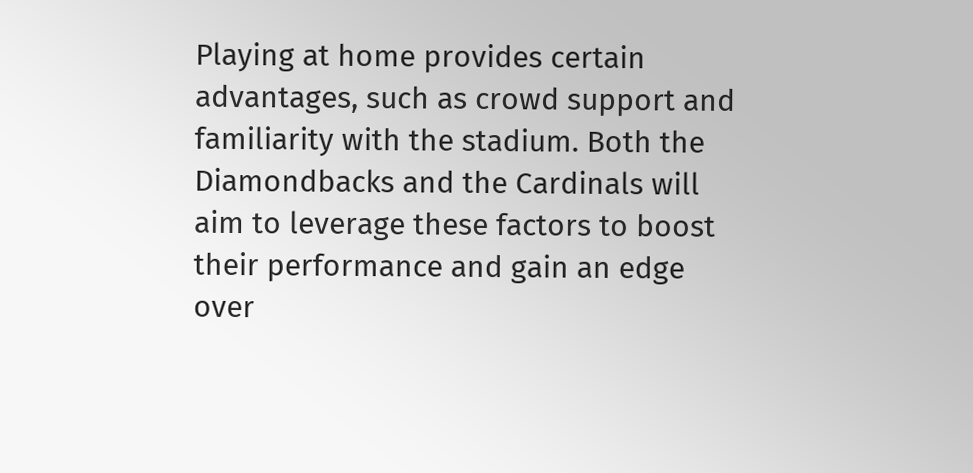Playing at home provides certain advantages, such as crowd support and familiarity with the stadium. Both the Diamondbacks and the Cardinals will aim to leverage these factors to boost their performance and gain an edge over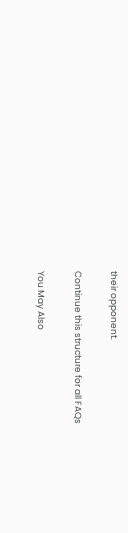their opponent.

Continue this structure for all FAQs

You May Also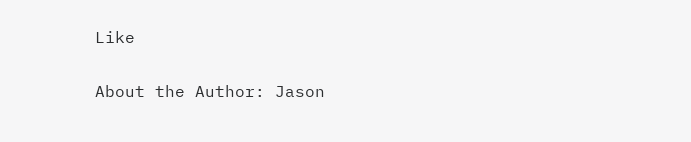Like

About the Author: Jason